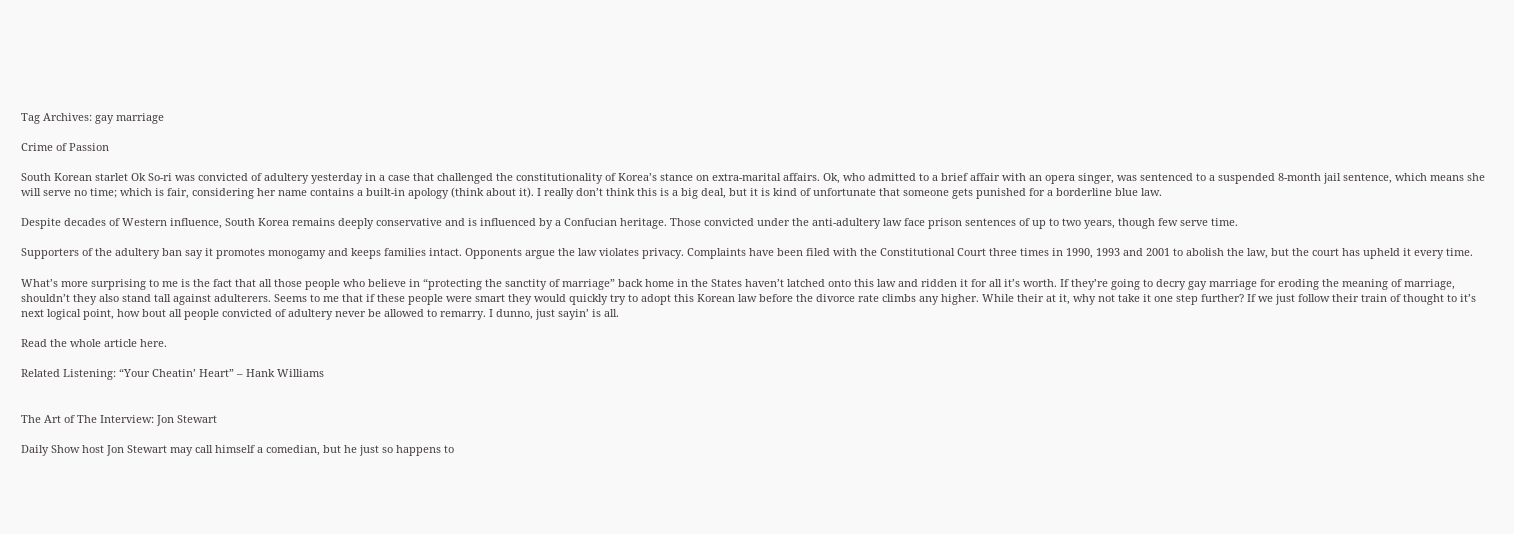Tag Archives: gay marriage

Crime of Passion

South Korean starlet Ok So-ri was convicted of adultery yesterday in a case that challenged the constitutionality of Korea’s stance on extra-marital affairs. Ok, who admitted to a brief affair with an opera singer, was sentenced to a suspended 8-month jail sentence, which means she will serve no time; which is fair, considering her name contains a built-in apology (think about it). I really don’t think this is a big deal, but it is kind of unfortunate that someone gets punished for a borderline blue law.

Despite decades of Western influence, South Korea remains deeply conservative and is influenced by a Confucian heritage. Those convicted under the anti-adultery law face prison sentences of up to two years, though few serve time.

Supporters of the adultery ban say it promotes monogamy and keeps families intact. Opponents argue the law violates privacy. Complaints have been filed with the Constitutional Court three times in 1990, 1993 and 2001 to abolish the law, but the court has upheld it every time.

What’s more surprising to me is the fact that all those people who believe in “protecting the sanctity of marriage” back home in the States haven’t latched onto this law and ridden it for all it’s worth. If they’re going to decry gay marriage for eroding the meaning of marriage, shouldn’t they also stand tall against adulterers. Seems to me that if these people were smart they would quickly try to adopt this Korean law before the divorce rate climbs any higher. While their at it, why not take it one step further? If we just follow their train of thought to it’s next logical point, how bout all people convicted of adultery never be allowed to remarry. I dunno, just sayin’ is all.

Read the whole article here.

Related Listening: “Your Cheatin’ Heart” – Hank Williams


The Art of The Interview: Jon Stewart

Daily Show host Jon Stewart may call himself a comedian, but he just so happens to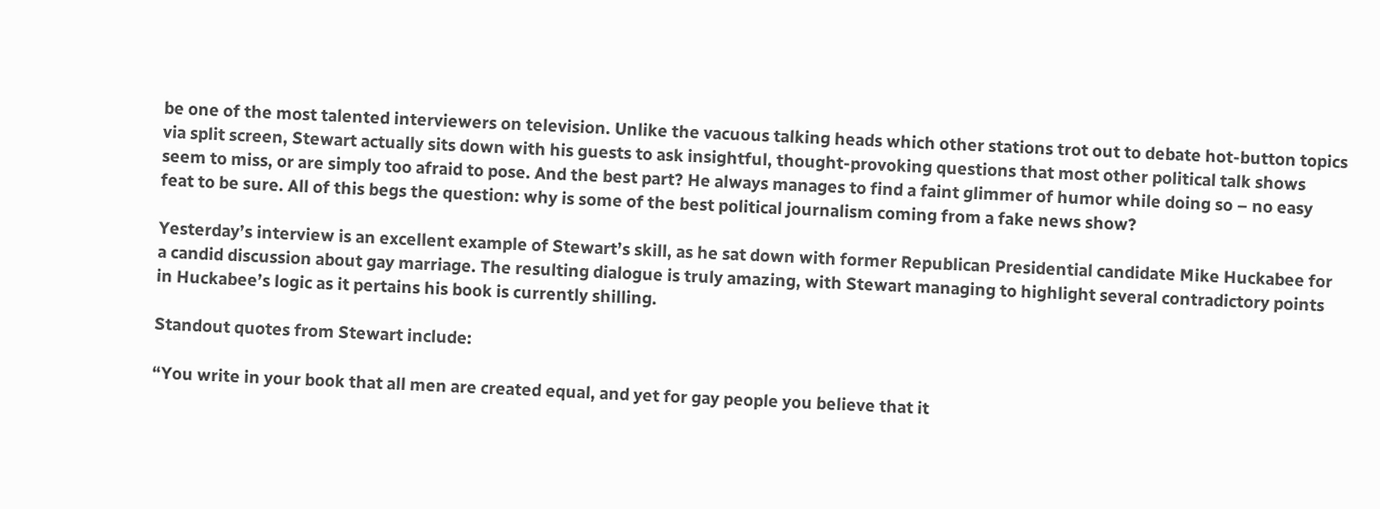be one of the most talented interviewers on television. Unlike the vacuous talking heads which other stations trot out to debate hot-button topics via split screen, Stewart actually sits down with his guests to ask insightful, thought-provoking questions that most other political talk shows seem to miss, or are simply too afraid to pose. And the best part? He always manages to find a faint glimmer of humor while doing so – no easy feat to be sure. All of this begs the question: why is some of the best political journalism coming from a fake news show?

Yesterday’s interview is an excellent example of Stewart’s skill, as he sat down with former Republican Presidential candidate Mike Huckabee for a candid discussion about gay marriage. The resulting dialogue is truly amazing, with Stewart managing to highlight several contradictory points in Huckabee’s logic as it pertains his book is currently shilling.

Standout quotes from Stewart include:

“You write in your book that all men are created equal, and yet for gay people you believe that it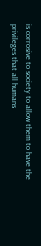is corrosive to society to allow them to have the privileges that all humans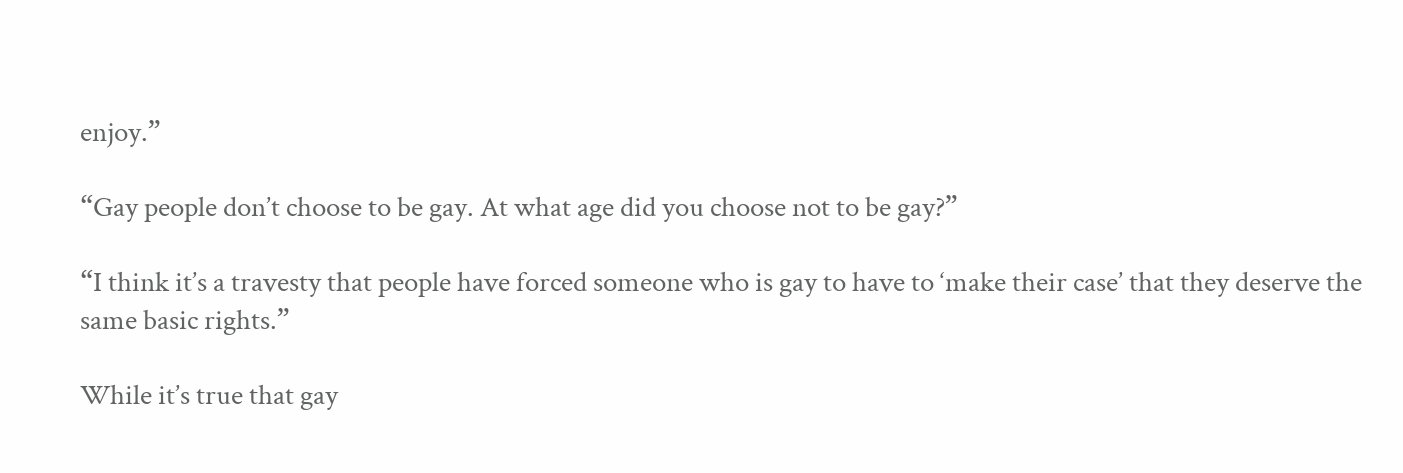enjoy.”

“Gay people don’t choose to be gay. At what age did you choose not to be gay?”

“I think it’s a travesty that people have forced someone who is gay to have to ‘make their case’ that they deserve the same basic rights.”

While it’s true that gay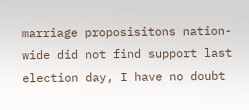marriage proposisitons nation-wide did not find support last election day, I have no doubt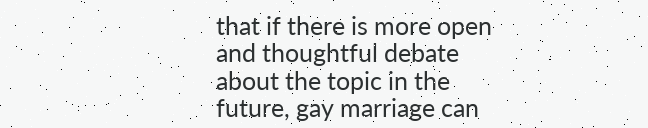that if there is more open and thoughtful debate about the topic in the future, gay marriage can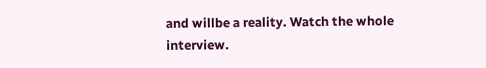and willbe a reality. Watch the whole interview.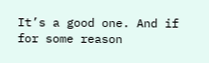It’s a good one. And if for some reason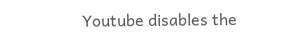Youtube disables the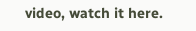video, watch it here.